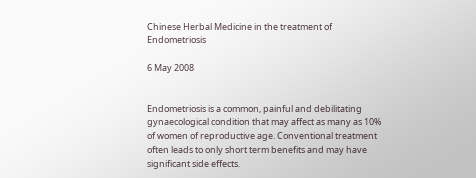Chinese Herbal Medicine in the treatment of Endometriosis

6 May 2008


Endometriosis is a common, painful and debilitating gynaecological condition that may affect as many as 10% of women of reproductive age. Conventional treatment often leads to only short term benefits and may have significant side effects.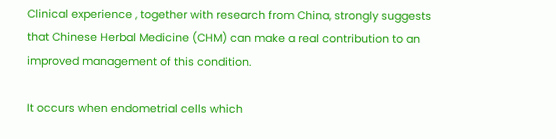Clinical experience , together with research from China, strongly suggests that Chinese Herbal Medicine (CHM) can make a real contribution to an improved management of this condition.

It occurs when endometrial cells which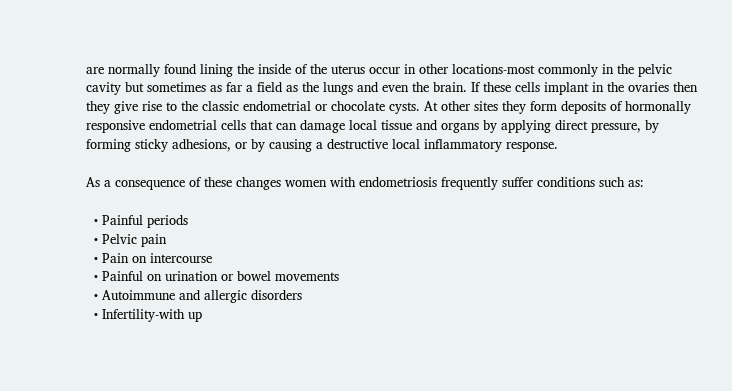are normally found lining the inside of the uterus occur in other locations-most commonly in the pelvic cavity but sometimes as far a field as the lungs and even the brain. If these cells implant in the ovaries then they give rise to the classic endometrial or chocolate cysts. At other sites they form deposits of hormonally responsive endometrial cells that can damage local tissue and organs by applying direct pressure, by forming sticky adhesions, or by causing a destructive local inflammatory response.

As a consequence of these changes women with endometriosis frequently suffer conditions such as:

  • Painful periods
  • Pelvic pain
  • Pain on intercourse
  • Painful on urination or bowel movements
  • Autoimmune and allergic disorders
  • Infertility-with up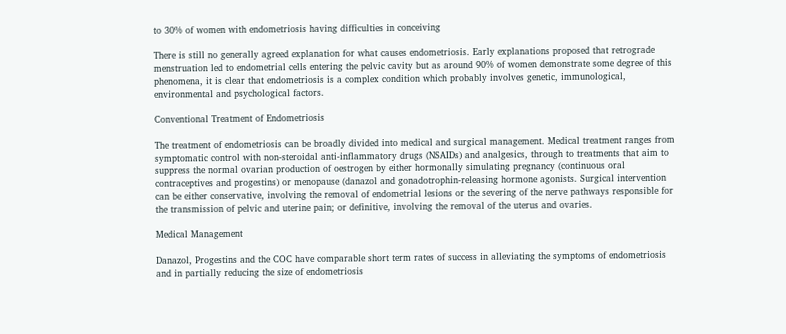to 30% of women with endometriosis having difficulties in conceiving

There is still no generally agreed explanation for what causes endometriosis. Early explanations proposed that retrograde menstruation led to endometrial cells entering the pelvic cavity but as around 90% of women demonstrate some degree of this phenomena, it is clear that endometriosis is a complex condition which probably involves genetic, immunological, environmental and psychological factors.

Conventional Treatment of Endometriosis

The treatment of endometriosis can be broadly divided into medical and surgical management. Medical treatment ranges from symptomatic control with non-steroidal anti-inflammatory drugs (NSAIDs) and analgesics, through to treatments that aim to suppress the normal ovarian production of oestrogen by either hormonally simulating pregnancy (continuous oral contraceptives and progestins) or menopause (danazol and gonadotrophin-releasing hormone agonists. Surgical intervention can be either conservative, involving the removal of endometrial lesions or the severing of the nerve pathways responsible for the transmission of pelvic and uterine pain; or definitive, involving the removal of the uterus and ovaries.

Medical Management

Danazol, Progestins and the COC have comparable short term rates of success in alleviating the symptoms of endometriosis and in partially reducing the size of endometriosis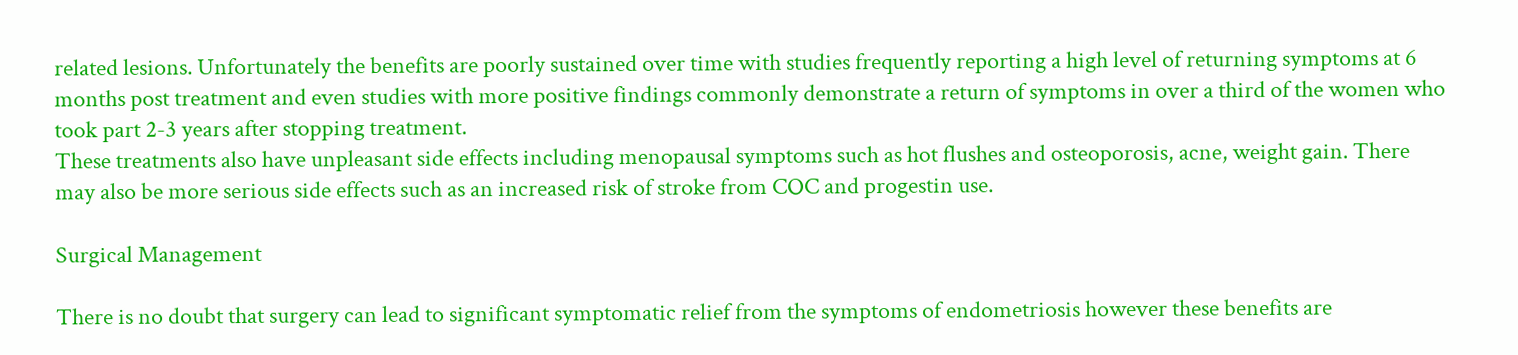related lesions. Unfortunately the benefits are poorly sustained over time with studies frequently reporting a high level of returning symptoms at 6 months post treatment and even studies with more positive findings commonly demonstrate a return of symptoms in over a third of the women who took part 2-3 years after stopping treatment.
These treatments also have unpleasant side effects including menopausal symptoms such as hot flushes and osteoporosis, acne, weight gain. There may also be more serious side effects such as an increased risk of stroke from COC and progestin use.

Surgical Management

There is no doubt that surgery can lead to significant symptomatic relief from the symptoms of endometriosis however these benefits are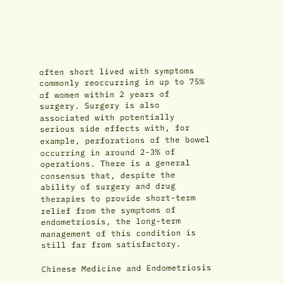often short lived with symptoms commonly reoccurring in up to 75% of women within 2 years of surgery. Surgery is also associated with potentially serious side effects with, for example, perforations of the bowel occurring in around 2-3% of operations. There is a general consensus that, despite the ability of surgery and drug therapies to provide short-term relief from the symptoms of endometriosis, the long-term management of this condition is still far from satisfactory.

Chinese Medicine and Endometriosis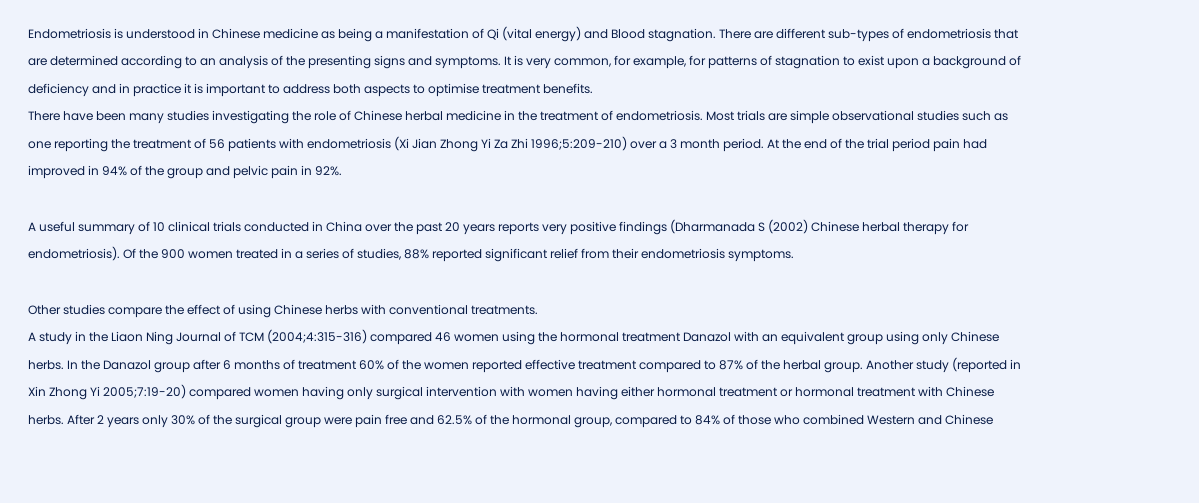Endometriosis is understood in Chinese medicine as being a manifestation of Qi (vital energy) and Blood stagnation. There are different sub-types of endometriosis that are determined according to an analysis of the presenting signs and symptoms. It is very common, for example, for patterns of stagnation to exist upon a background of deficiency and in practice it is important to address both aspects to optimise treatment benefits.
There have been many studies investigating the role of Chinese herbal medicine in the treatment of endometriosis. Most trials are simple observational studies such as one reporting the treatment of 56 patients with endometriosis (Xi Jian Zhong Yi Za Zhi 1996;5:209-210) over a 3 month period. At the end of the trial period pain had improved in 94% of the group and pelvic pain in 92%.

A useful summary of 10 clinical trials conducted in China over the past 20 years reports very positive findings (Dharmanada S (2002) Chinese herbal therapy for endometriosis). Of the 900 women treated in a series of studies, 88% reported significant relief from their endometriosis symptoms.

Other studies compare the effect of using Chinese herbs with conventional treatments.
A study in the Liaon Ning Journal of TCM (2004;4:315-316) compared 46 women using the hormonal treatment Danazol with an equivalent group using only Chinese herbs. In the Danazol group after 6 months of treatment 60% of the women reported effective treatment compared to 87% of the herbal group. Another study (reported in Xin Zhong Yi 2005;7:19-20) compared women having only surgical intervention with women having either hormonal treatment or hormonal treatment with Chinese herbs. After 2 years only 30% of the surgical group were pain free and 62.5% of the hormonal group, compared to 84% of those who combined Western and Chinese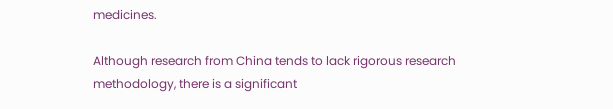medicines.

Although research from China tends to lack rigorous research methodology, there is a significant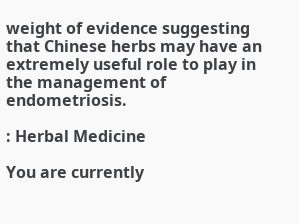weight of evidence suggesting that Chinese herbs may have an extremely useful role to play in the management of endometriosis.

: Herbal Medicine

You are currently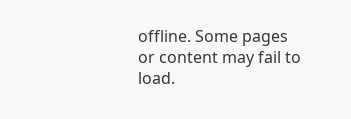offline. Some pages or content may fail to load.